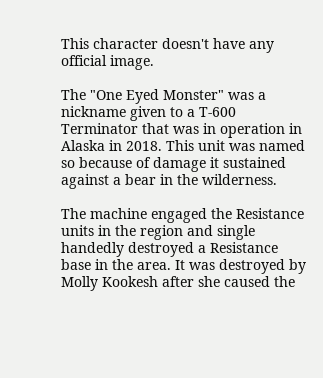This character doesn't have any official image.

The "One Eyed Monster" was a nickname given to a T-600 Terminator that was in operation in Alaska in 2018. This unit was named so because of damage it sustained against a bear in the wilderness.

The machine engaged the Resistance units in the region and single handedly destroyed a Resistance base in the area. It was destroyed by Molly Kookesh after she caused the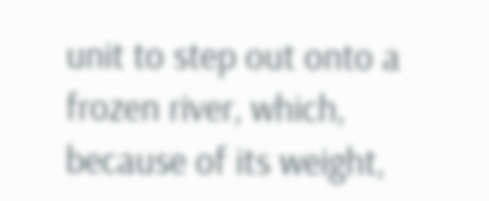unit to step out onto a frozen river, which, because of its weight,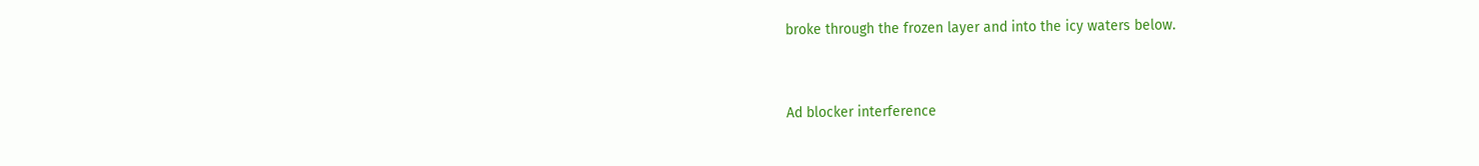broke through the frozen layer and into the icy waters below.


Ad blocker interference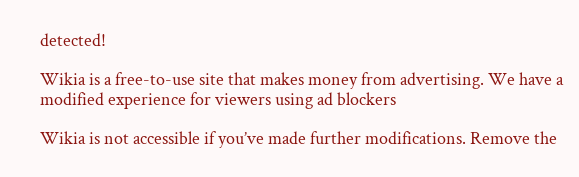detected!

Wikia is a free-to-use site that makes money from advertising. We have a modified experience for viewers using ad blockers

Wikia is not accessible if you’ve made further modifications. Remove the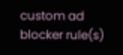custom ad blocker rule(s)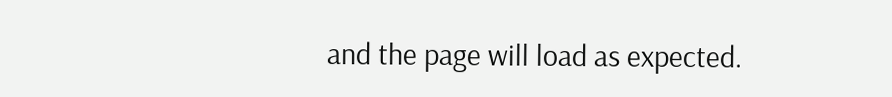and the page will load as expected.